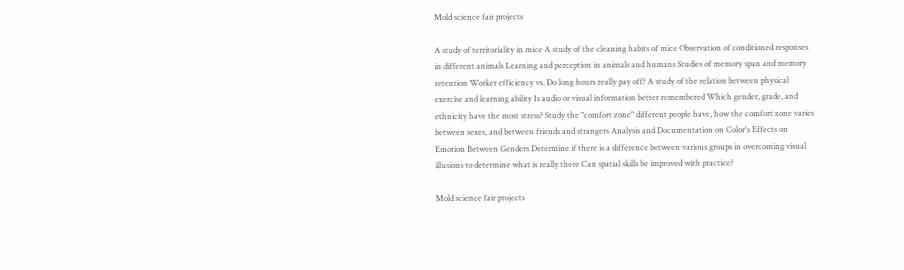Mold science fair projects

A study of territoriality in mice A study of the cleaning habits of mice Observation of conditioned responses in different animals Learning and perception in animals and humans Studies of memory span and memory retention Worker efficiency vs. Do long hours really pay off? A study of the relation between physical exercise and learning ability Is audio or visual information better remembered Which gender, grade, and ethnicity have the most stress? Study the "comfort zone" different people have, how the comfort zone varies between sexes, and between friends and strangers Analysis and Documentation on Color's Effects on Emotion Between Genders Determine if there is a difference between various groups in overcoming visual illusions to determine what is really there Can spatial skills be improved with practice?

Mold science fair projects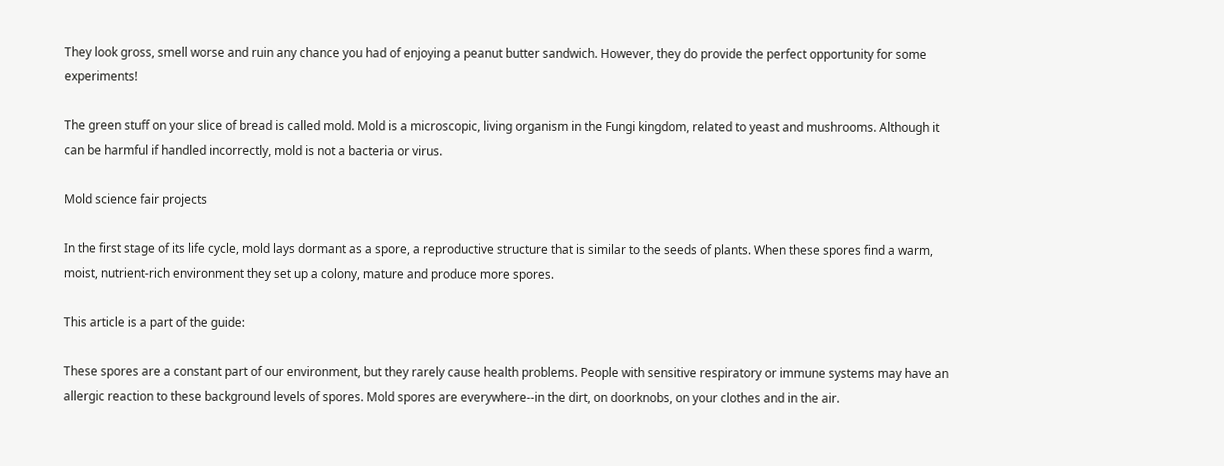They look gross, smell worse and ruin any chance you had of enjoying a peanut butter sandwich. However, they do provide the perfect opportunity for some experiments!

The green stuff on your slice of bread is called mold. Mold is a microscopic, living organism in the Fungi kingdom, related to yeast and mushrooms. Although it can be harmful if handled incorrectly, mold is not a bacteria or virus.

Mold science fair projects

In the first stage of its life cycle, mold lays dormant as a spore, a reproductive structure that is similar to the seeds of plants. When these spores find a warm, moist, nutrient-rich environment they set up a colony, mature and produce more spores.

This article is a part of the guide:

These spores are a constant part of our environment, but they rarely cause health problems. People with sensitive respiratory or immune systems may have an allergic reaction to these background levels of spores. Mold spores are everywhere--in the dirt, on doorknobs, on your clothes and in the air.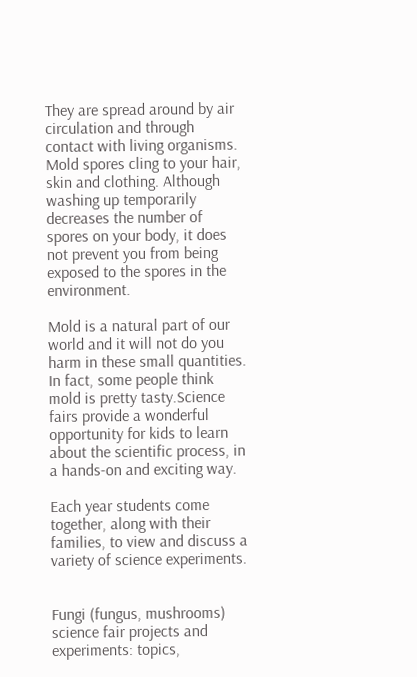They are spread around by air circulation and through contact with living organisms. Mold spores cling to your hair, skin and clothing. Although washing up temporarily decreases the number of spores on your body, it does not prevent you from being exposed to the spores in the environment.

Mold is a natural part of our world and it will not do you harm in these small quantities. In fact, some people think mold is pretty tasty.Science fairs provide a wonderful opportunity for kids to learn about the scientific process, in a hands-on and exciting way.

Each year students come together, along with their families, to view and discuss a variety of science experiments.


Fungi (fungus, mushrooms) science fair projects and experiments: topics,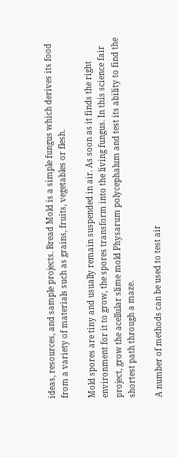ideas, resources, and sample projects. Bread Mold is a simple fungus which derives its food from a variety of materials such as grains, fruits, vegetables or flesh.

Mold spores are tiny and usually remain suspended in air. As soon as it finds the right environment for it to grow, the spores transform into the living fungus. In this science fair project, grow the acellular slime mold Physarum polycephalum and test its ability to find the shortest path through a maze.

A number of methods can be used to test air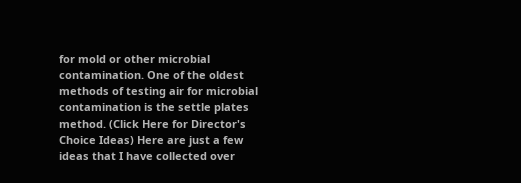for mold or other microbial contamination. One of the oldest methods of testing air for microbial contamination is the settle plates method. (Click Here for Director's Choice Ideas) Here are just a few ideas that I have collected over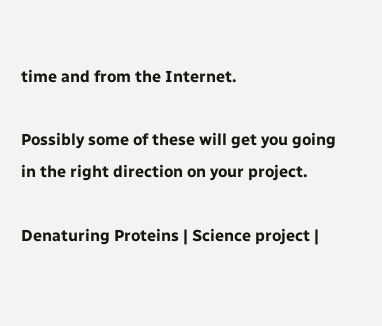time and from the Internet.

Possibly some of these will get you going in the right direction on your project.

Denaturing Proteins | Science project |